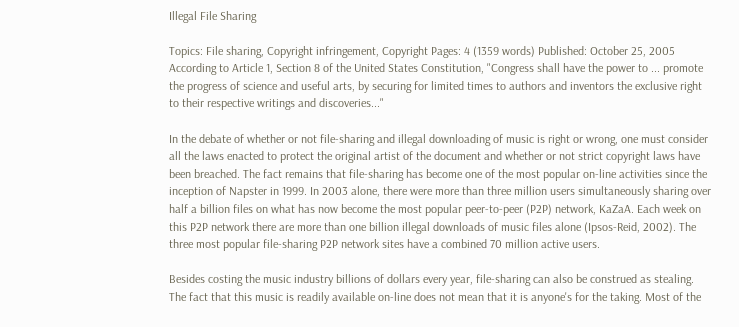Illegal File Sharing

Topics: File sharing, Copyright infringement, Copyright Pages: 4 (1359 words) Published: October 25, 2005
According to Article 1, Section 8 of the United States Constitution, "Congress shall have the power to ... promote the progress of science and useful arts, by securing for limited times to authors and inventors the exclusive right to their respective writings and discoveries..."

In the debate of whether or not file-sharing and illegal downloading of music is right or wrong, one must consider all the laws enacted to protect the original artist of the document and whether or not strict copyright laws have been breached. The fact remains that file-sharing has become one of the most popular on-line activities since the inception of Napster in 1999. In 2003 alone, there were more than three million users simultaneously sharing over half a billion files on what has now become the most popular peer-to-peer (P2P) network, KaZaA. Each week on this P2P network there are more than one billion illegal downloads of music files alone (Ipsos-Reid, 2002). The three most popular file-sharing P2P network sites have a combined 70 million active users.

Besides costing the music industry billions of dollars every year, file-sharing can also be construed as stealing. The fact that this music is readily available on-line does not mean that it is anyone's for the taking. Most of the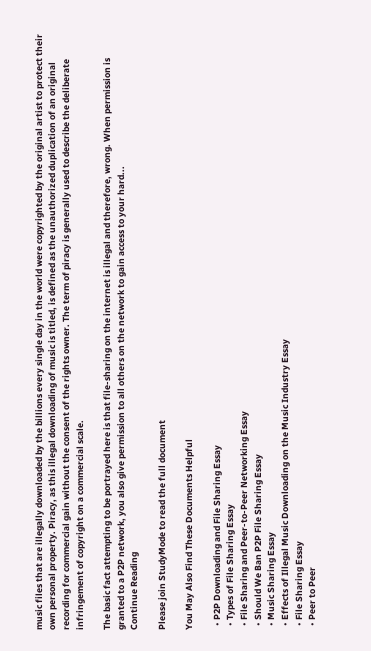music files that are illegally downloaded by the billions every single day in the world were copyrighted by the original artist to protect their own personal property. Piracy, as this illegal downloading of music is titled, is defined as the unauthorized duplication of an original recording for commercial gain without the consent of the rights owner. The term of piracy is generally used to describe the deliberate infringement of copyright on a commercial scale.

The basic fact attempting to be portrayed here is that file-sharing on the internet is illegal and therefore, wrong. When permission is granted to a P2P network, you also give permission to all others on the network to gain access to your hard...
Continue Reading

Please join StudyMode to read the full document

You May Also Find These Documents Helpful

  • P2P Downloading and File Sharing Essay
  • Types of File Sharing Essay
  • File Sharing and Peer-to-Peer Networking Essay
  • Should We Ban P2P File Sharing Essay
  • Music Sharing Essay
  • Effects of Illegal Music Downloading on the Music Industry Essay
  • File Sharing Essay
  • Peer to Peer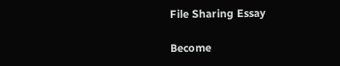File Sharing Essay

Become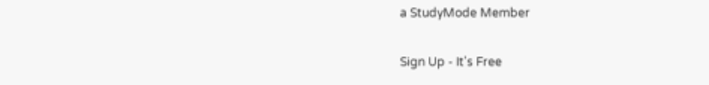a StudyMode Member

Sign Up - It's Free